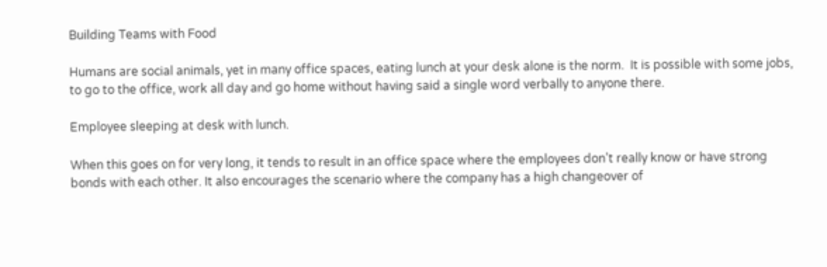Building Teams with Food

Humans are social animals, yet in many office spaces, eating lunch at your desk alone is the norm.  It is possible with some jobs, to go to the office, work all day and go home without having said a single word verbally to anyone there.

Employee sleeping at desk with lunch.

When this goes on for very long, it tends to result in an office space where the employees don’t really know or have strong bonds with each other. It also encourages the scenario where the company has a high changeover of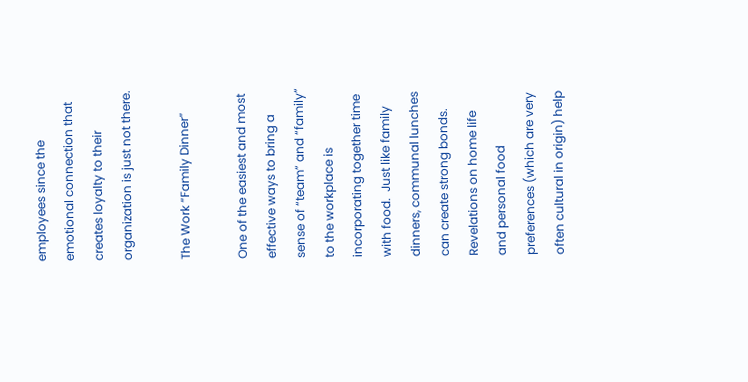employees since the emotional connection that creates loyalty to their organization is just not there.

The Work “Family Dinner”

One of the easiest and most effective ways to bring a sense of “team” and “family” to the workplace is incorporating together time with food.  Just like family dinners, communal lunches can create strong bonds.  Revelations on home life and personal food preferences (which are very often cultural in origin) help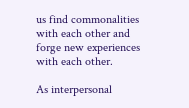us find commonalities with each other and forge new experiences with each other.

As interpersonal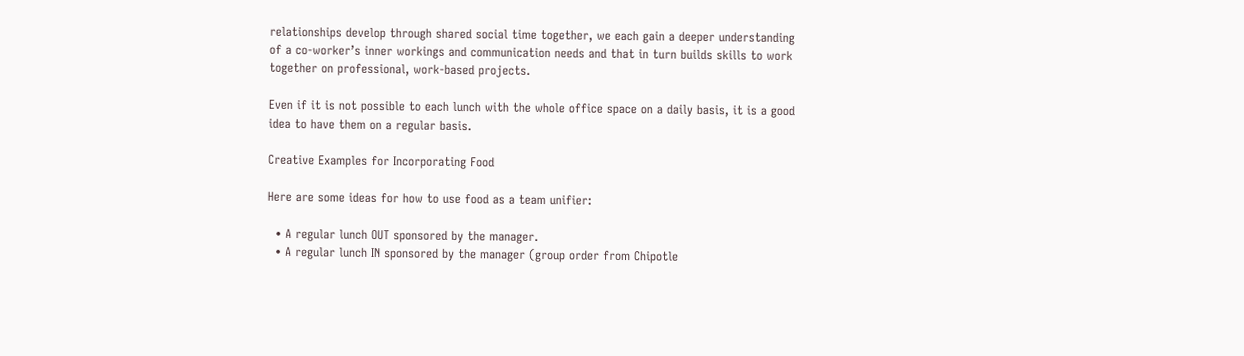relationships develop through shared social time together, we each gain a deeper understanding of a co-worker’s inner workings and communication needs and that in turn builds skills to work together on professional, work-based projects.

Even if it is not possible to each lunch with the whole office space on a daily basis, it is a good idea to have them on a regular basis.

Creative Examples for Incorporating Food

Here are some ideas for how to use food as a team unifier:

  • A regular lunch OUT sponsored by the manager.
  • A regular lunch IN sponsored by the manager (group order from Chipotle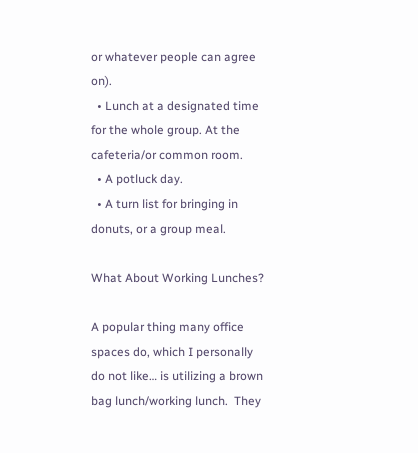or whatever people can agree on).
  • Lunch at a designated time for the whole group. At the cafeteria/or common room.
  • A potluck day.
  • A turn list for bringing in donuts, or a group meal.

What About Working Lunches?

A popular thing many office spaces do, which I personally do not like… is utilizing a brown bag lunch/working lunch.  They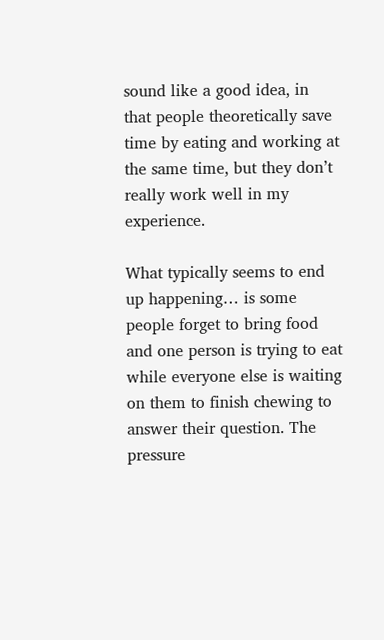sound like a good idea, in that people theoretically save time by eating and working at the same time, but they don’t really work well in my experience.

What typically seems to end up happening… is some people forget to bring food and one person is trying to eat while everyone else is waiting on them to finish chewing to answer their question. The pressure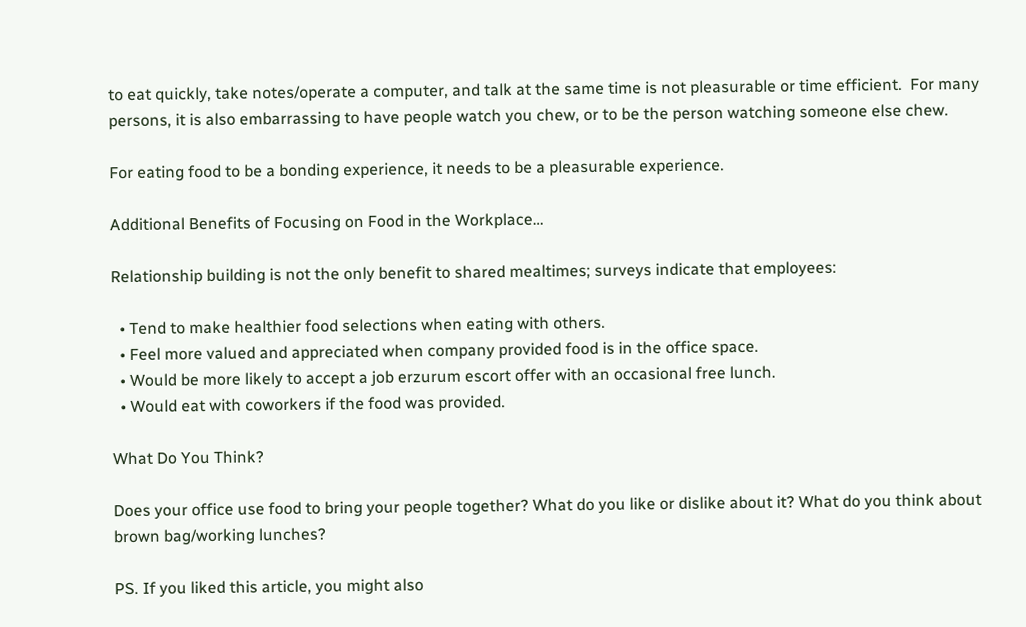to eat quickly, take notes/operate a computer, and talk at the same time is not pleasurable or time efficient.  For many persons, it is also embarrassing to have people watch you chew, or to be the person watching someone else chew.

For eating food to be a bonding experience, it needs to be a pleasurable experience.

Additional Benefits of Focusing on Food in the Workplace…

Relationship building is not the only benefit to shared mealtimes; surveys indicate that employees:

  • Tend to make healthier food selections when eating with others.
  • Feel more valued and appreciated when company provided food is in the office space.
  • Would be more likely to accept a job erzurum escort offer with an occasional free lunch.
  • Would eat with coworkers if the food was provided.

What Do You Think?

Does your office use food to bring your people together? What do you like or dislike about it? What do you think about brown bag/working lunches?

PS. If you liked this article, you might also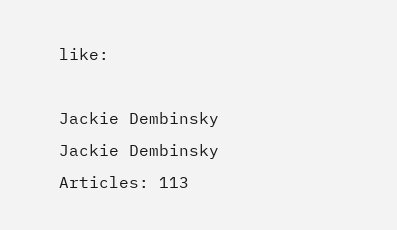like:

Jackie Dembinsky
Jackie Dembinsky
Articles: 113